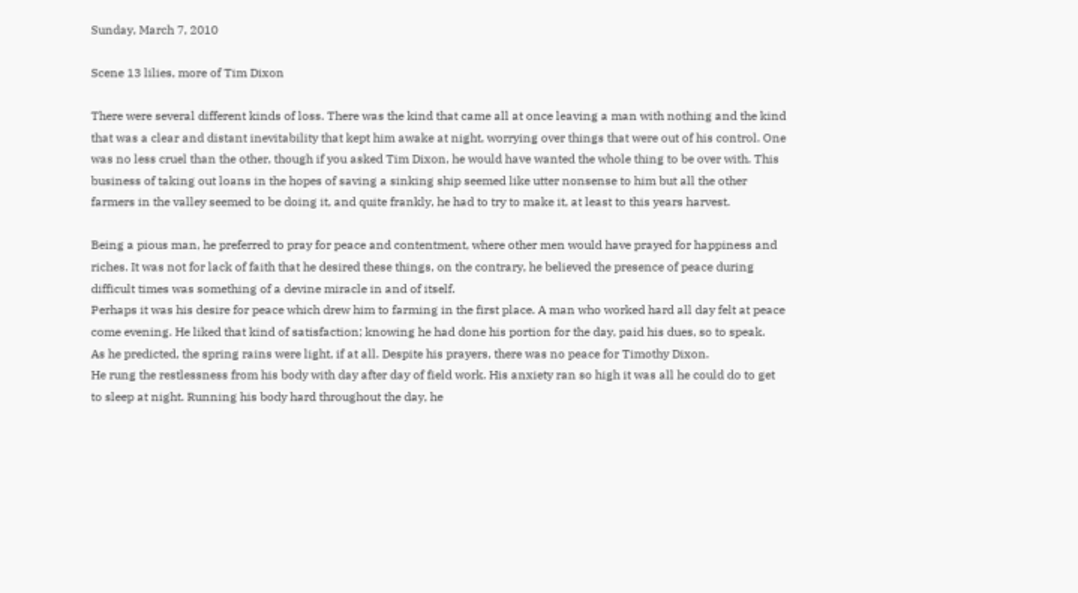Sunday, March 7, 2010

Scene 13 lilies, more of Tim Dixon

There were several different kinds of loss. There was the kind that came all at once leaving a man with nothing and the kind that was a clear and distant inevitability that kept him awake at night, worrying over things that were out of his control. One was no less cruel than the other, though if you asked Tim Dixon, he would have wanted the whole thing to be over with. This business of taking out loans in the hopes of saving a sinking ship seemed like utter nonsense to him but all the other farmers in the valley seemed to be doing it, and quite frankly, he had to try to make it, at least to this years harvest.

Being a pious man, he preferred to pray for peace and contentment, where other men would have prayed for happiness and riches. It was not for lack of faith that he desired these things, on the contrary, he believed the presence of peace during difficult times was something of a devine miracle in and of itself.
Perhaps it was his desire for peace which drew him to farming in the first place. A man who worked hard all day felt at peace come evening. He liked that kind of satisfaction; knowing he had done his portion for the day, paid his dues, so to speak.
As he predicted, the spring rains were light, if at all. Despite his prayers, there was no peace for Timothy Dixon.
He rung the restlessness from his body with day after day of field work. His anxiety ran so high it was all he could do to get to sleep at night. Running his body hard throughout the day, he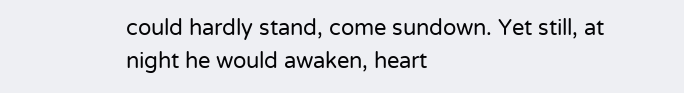could hardly stand, come sundown. Yet still, at night he would awaken, heart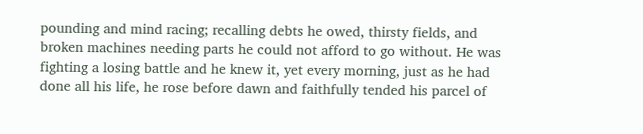pounding and mind racing; recalling debts he owed, thirsty fields, and broken machines needing parts he could not afford to go without. He was fighting a losing battle and he knew it, yet every morning, just as he had done all his life, he rose before dawn and faithfully tended his parcel of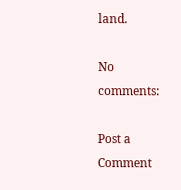land.

No comments:

Post a Comment